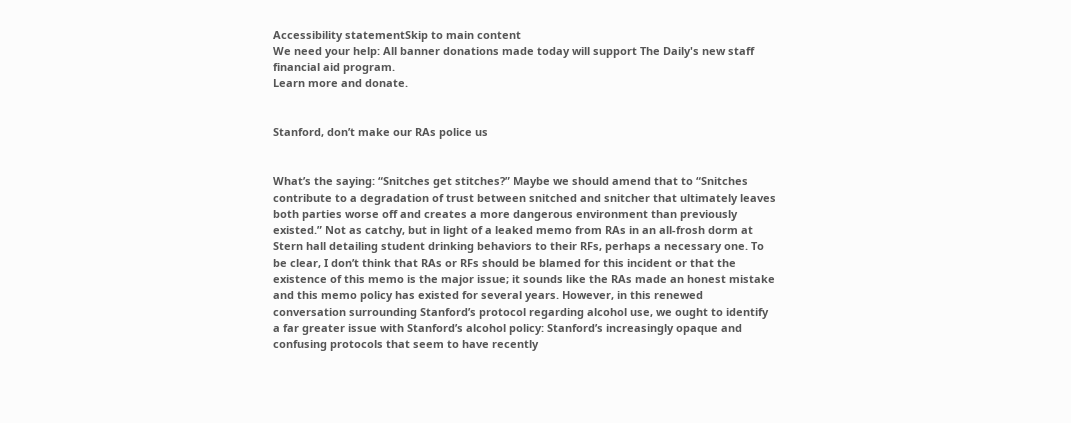Accessibility statementSkip to main content
We need your help: All banner donations made today will support The Daily's new staff financial aid program.
Learn more and donate.


Stanford, don’t make our RAs police us


What’s the saying: “Snitches get stitches?” Maybe we should amend that to “Snitches contribute to a degradation of trust between snitched and snitcher that ultimately leaves both parties worse off and creates a more dangerous environment than previously existed.” Not as catchy, but in light of a leaked memo from RAs in an all-frosh dorm at Stern hall detailing student drinking behaviors to their RFs, perhaps a necessary one. To be clear, I don’t think that RAs or RFs should be blamed for this incident or that the existence of this memo is the major issue; it sounds like the RAs made an honest mistake and this memo policy has existed for several years. However, in this renewed conversation surrounding Stanford’s protocol regarding alcohol use, we ought to identify a far greater issue with Stanford’s alcohol policy: Stanford’s increasingly opaque and confusing protocols that seem to have recently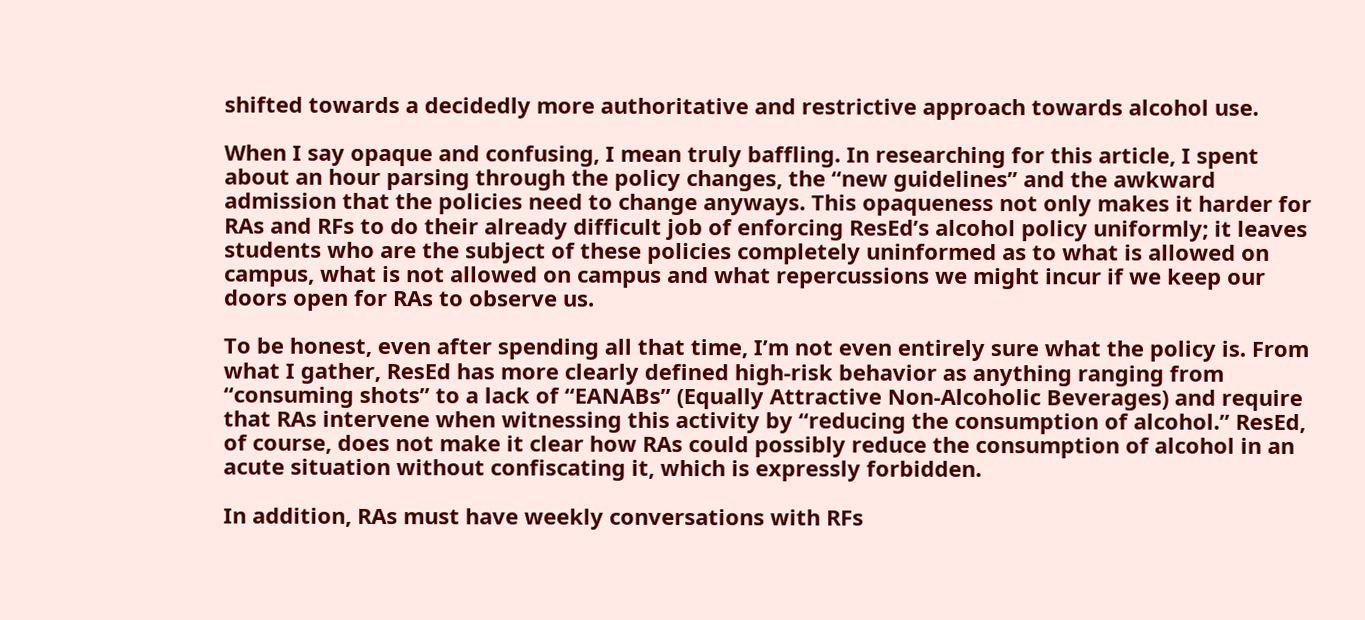shifted towards a decidedly more authoritative and restrictive approach towards alcohol use.

When I say opaque and confusing, I mean truly baffling. In researching for this article, I spent about an hour parsing through the policy changes, the “new guidelines” and the awkward admission that the policies need to change anyways. This opaqueness not only makes it harder for RAs and RFs to do their already difficult job of enforcing ResEd’s alcohol policy uniformly; it leaves students who are the subject of these policies completely uninformed as to what is allowed on campus, what is not allowed on campus and what repercussions we might incur if we keep our doors open for RAs to observe us.

To be honest, even after spending all that time, I’m not even entirely sure what the policy is. From what I gather, ResEd has more clearly defined high-risk behavior as anything ranging from “consuming shots” to a lack of “EANABs” (Equally Attractive Non-Alcoholic Beverages) and require that RAs intervene when witnessing this activity by “reducing the consumption of alcohol.” ResEd, of course, does not make it clear how RAs could possibly reduce the consumption of alcohol in an acute situation without confiscating it, which is expressly forbidden.

In addition, RAs must have weekly conversations with RFs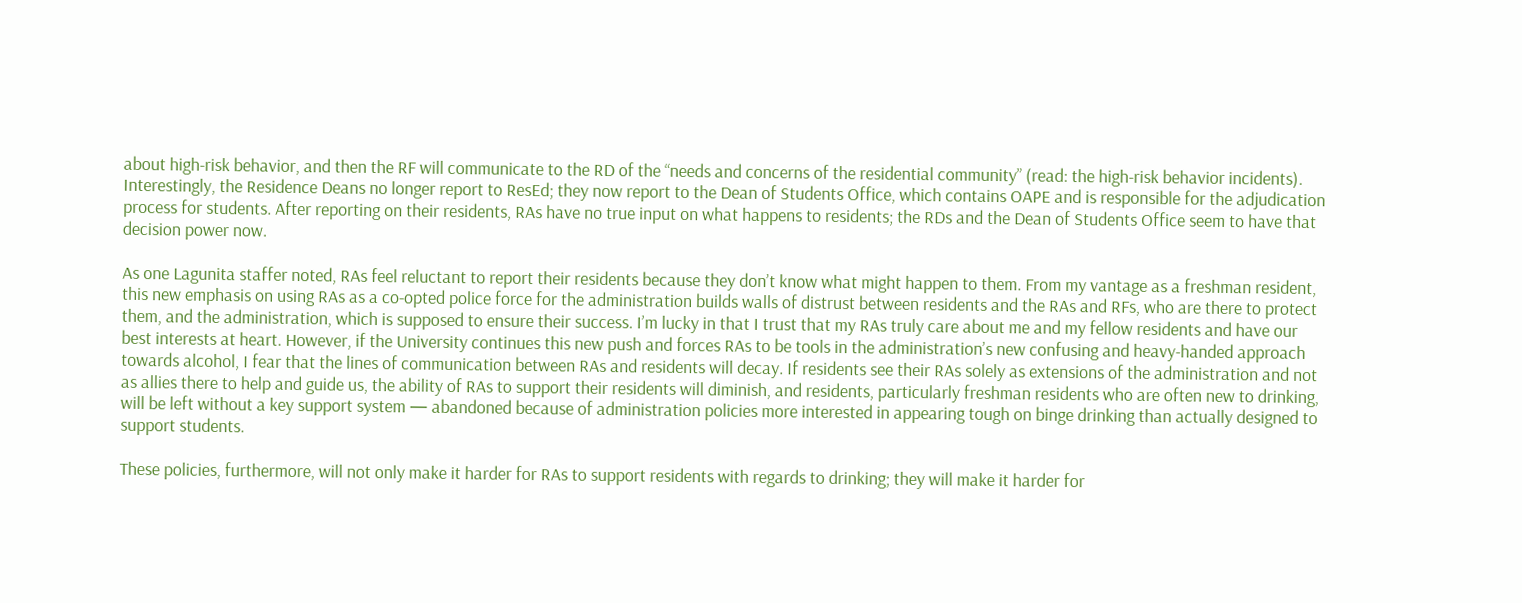about high-risk behavior, and then the RF will communicate to the RD of the “needs and concerns of the residential community” (read: the high-risk behavior incidents). Interestingly, the Residence Deans no longer report to ResEd; they now report to the Dean of Students Office, which contains OAPE and is responsible for the adjudication process for students. After reporting on their residents, RAs have no true input on what happens to residents; the RDs and the Dean of Students Office seem to have that decision power now.

As one Lagunita staffer noted, RAs feel reluctant to report their residents because they don’t know what might happen to them. From my vantage as a freshman resident, this new emphasis on using RAs as a co-opted police force for the administration builds walls of distrust between residents and the RAs and RFs, who are there to protect them, and the administration, which is supposed to ensure their success. I’m lucky in that I trust that my RAs truly care about me and my fellow residents and have our best interests at heart. However, if the University continues this new push and forces RAs to be tools in the administration’s new confusing and heavy-handed approach towards alcohol, I fear that the lines of communication between RAs and residents will decay. If residents see their RAs solely as extensions of the administration and not as allies there to help and guide us, the ability of RAs to support their residents will diminish, and residents, particularly freshman residents who are often new to drinking, will be left without a key support system — abandoned because of administration policies more interested in appearing tough on binge drinking than actually designed to support students.

These policies, furthermore, will not only make it harder for RAs to support residents with regards to drinking; they will make it harder for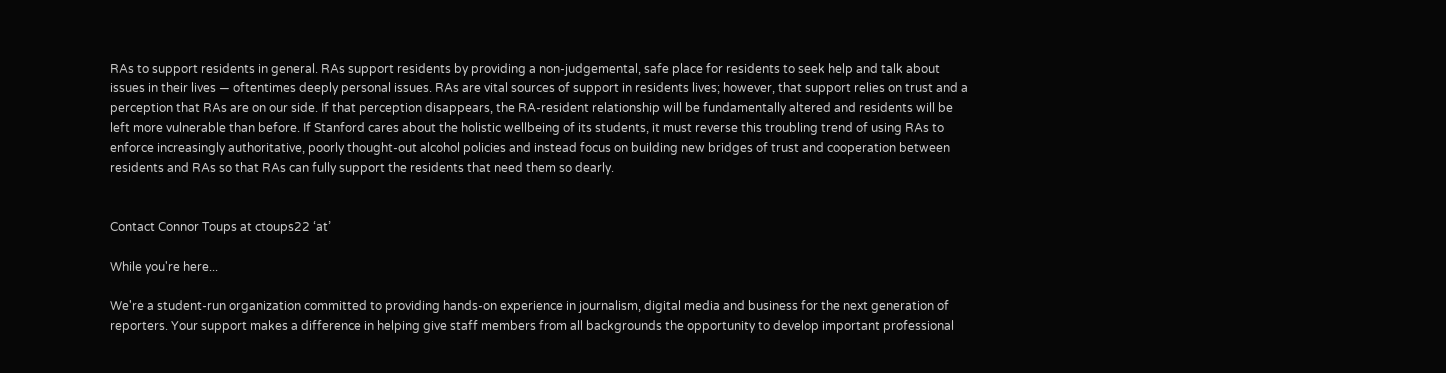RAs to support residents in general. RAs support residents by providing a non-judgemental, safe place for residents to seek help and talk about issues in their lives — oftentimes deeply personal issues. RAs are vital sources of support in residents lives; however, that support relies on trust and a perception that RAs are on our side. If that perception disappears, the RA-resident relationship will be fundamentally altered and residents will be left more vulnerable than before. If Stanford cares about the holistic wellbeing of its students, it must reverse this troubling trend of using RAs to enforce increasingly authoritative, poorly thought-out alcohol policies and instead focus on building new bridges of trust and cooperation between residents and RAs so that RAs can fully support the residents that need them so dearly.


Contact Connor Toups at ctoups22 ‘at’

While you're here...

We're a student-run organization committed to providing hands-on experience in journalism, digital media and business for the next generation of reporters. Your support makes a difference in helping give staff members from all backgrounds the opportunity to develop important professional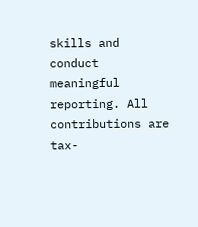skills and conduct meaningful reporting. All contributions are tax-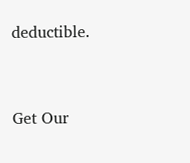deductible.


Get Our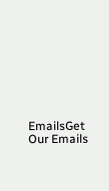EmailsGet Our Emails